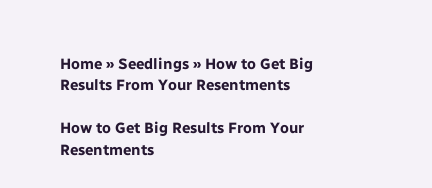Home » Seedlings » How to Get Big Results From Your Resentments

How to Get Big Results From Your Resentments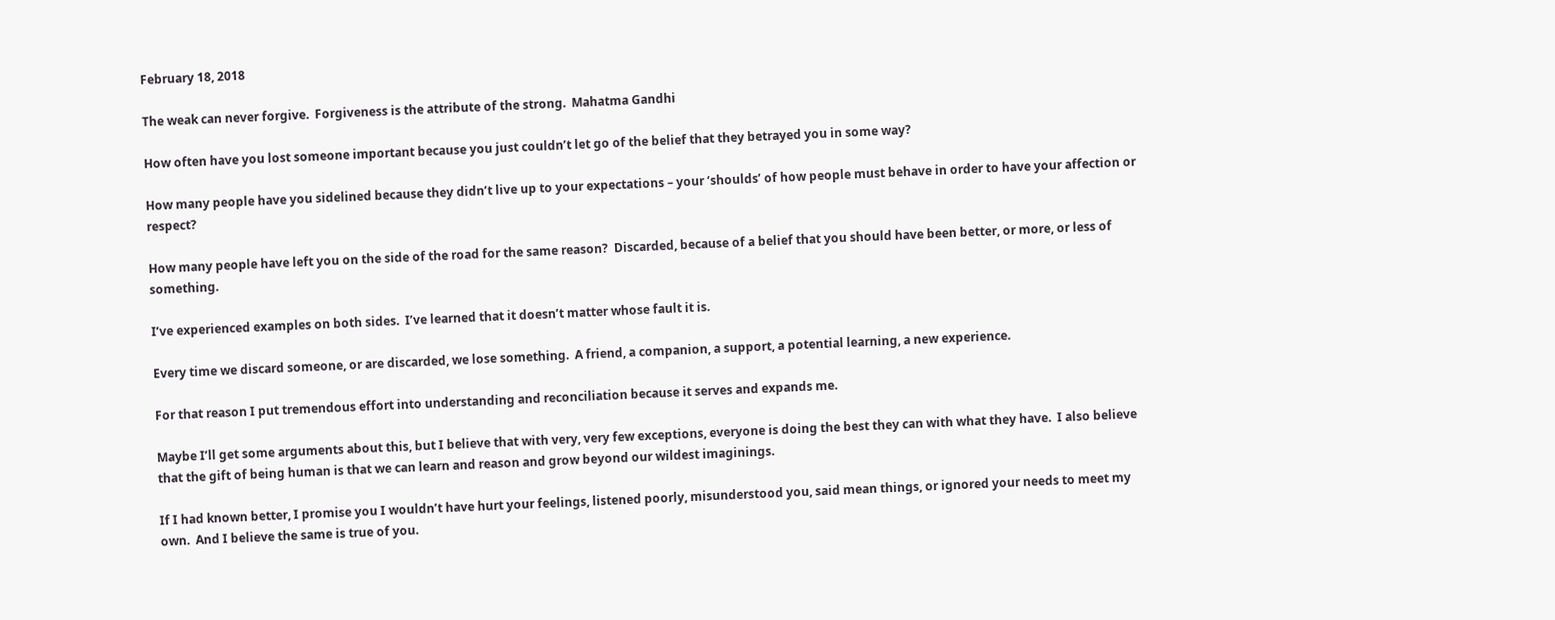February 18, 2018

The weak can never forgive.  Forgiveness is the attribute of the strong.  Mahatma Gandhi

How often have you lost someone important because you just couldn’t let go of the belief that they betrayed you in some way?

How many people have you sidelined because they didn’t live up to your expectations – your ‘shoulds’ of how people must behave in order to have your affection or respect?

How many people have left you on the side of the road for the same reason?  Discarded, because of a belief that you should have been better, or more, or less of something.

I’ve experienced examples on both sides.  I’ve learned that it doesn’t matter whose fault it is.

Every time we discard someone, or are discarded, we lose something.  A friend, a companion, a support, a potential learning, a new experience.

For that reason I put tremendous effort into understanding and reconciliation because it serves and expands me.

Maybe I’ll get some arguments about this, but I believe that with very, very few exceptions, everyone is doing the best they can with what they have.  I also believe that the gift of being human is that we can learn and reason and grow beyond our wildest imaginings.

If I had known better, I promise you I wouldn’t have hurt your feelings, listened poorly, misunderstood you, said mean things, or ignored your needs to meet my own.  And I believe the same is true of you.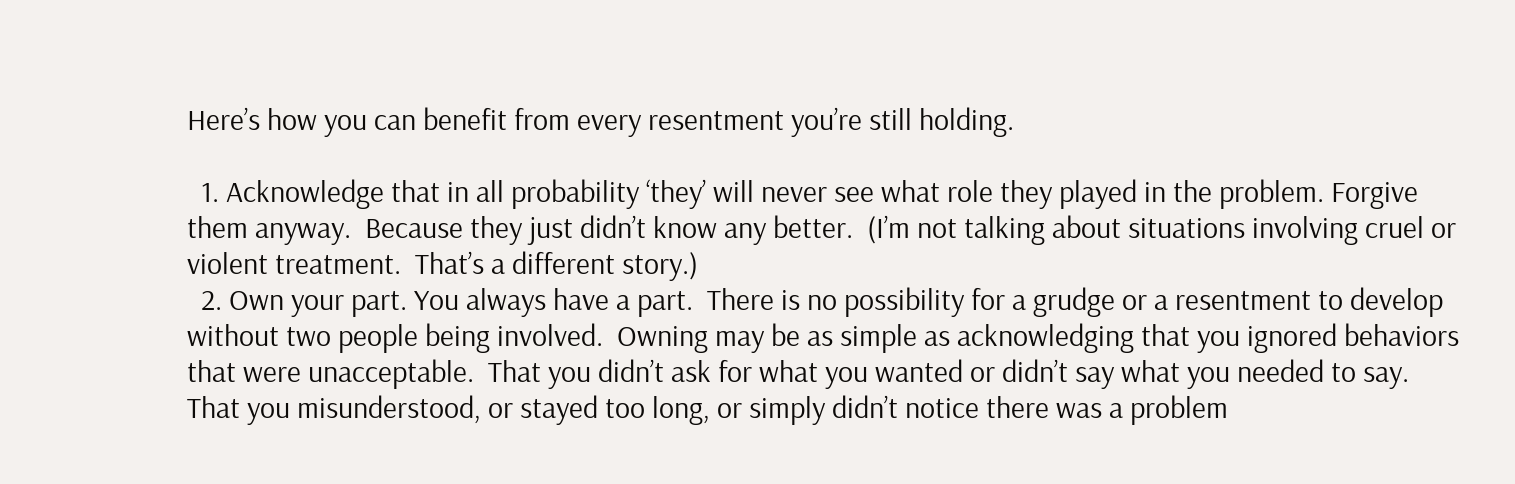Here’s how you can benefit from every resentment you’re still holding.

  1. Acknowledge that in all probability ‘they’ will never see what role they played in the problem. Forgive them anyway.  Because they just didn’t know any better.  (I’m not talking about situations involving cruel or violent treatment.  That’s a different story.)
  2. Own your part. You always have a part.  There is no possibility for a grudge or a resentment to develop without two people being involved.  Owning may be as simple as acknowledging that you ignored behaviors that were unacceptable.  That you didn’t ask for what you wanted or didn’t say what you needed to say.  That you misunderstood, or stayed too long, or simply didn’t notice there was a problem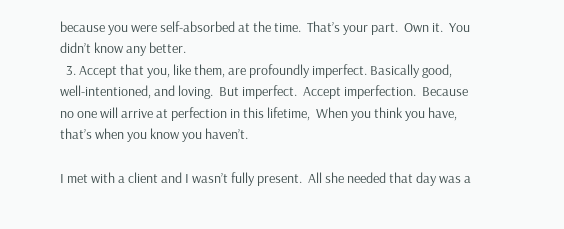because you were self-absorbed at the time.  That’s your part.  Own it.  You didn’t know any better.
  3. Accept that you, like them, are profoundly imperfect. Basically good, well-intentioned, and loving.  But imperfect.  Accept imperfection.  Because no one will arrive at perfection in this lifetime,  When you think you have, that’s when you know you haven’t.

I met with a client and I wasn’t fully present.  All she needed that day was a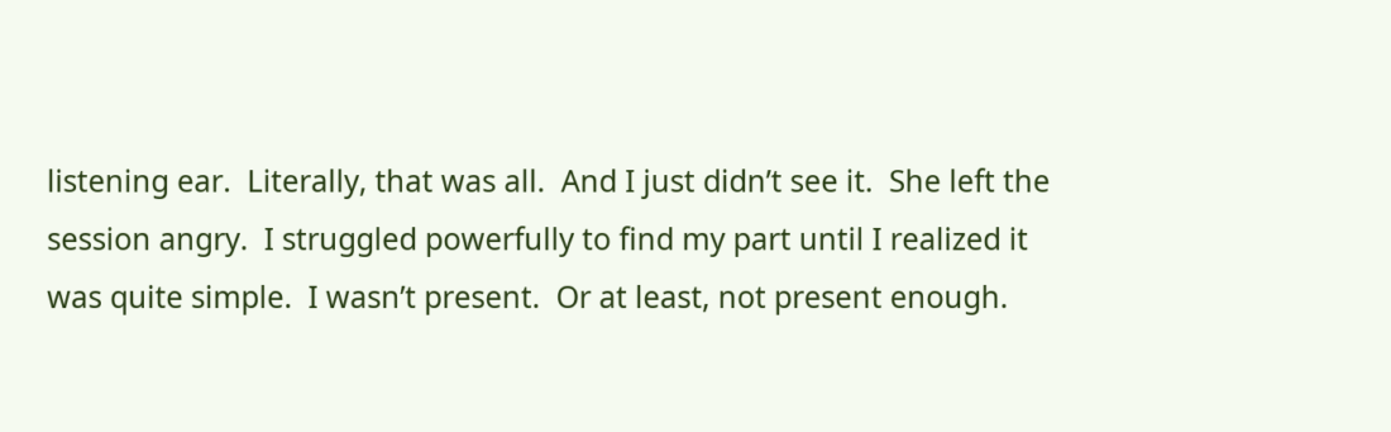listening ear.  Literally, that was all.  And I just didn’t see it.  She left the session angry.  I struggled powerfully to find my part until I realized it was quite simple.  I wasn’t present.  Or at least, not present enough.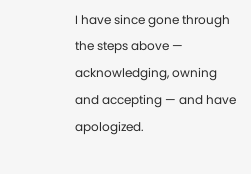I have since gone through the steps above — acknowledging, owning and accepting — and have apologized.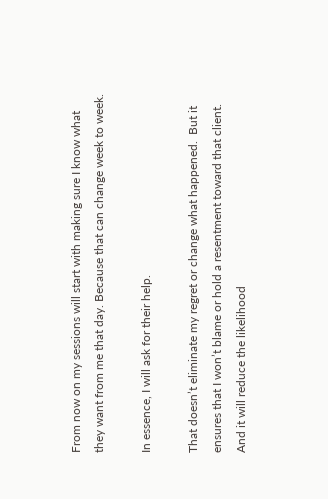From now on my sessions will start with making sure I know what they want from me that day. Because that can change week to week.

In essence, I will ask for their help.

That doesn’t eliminate my regret or change what happened.  But it ensures that I won’t blame or hold a resentment toward that client.  And it will reduce the likelihood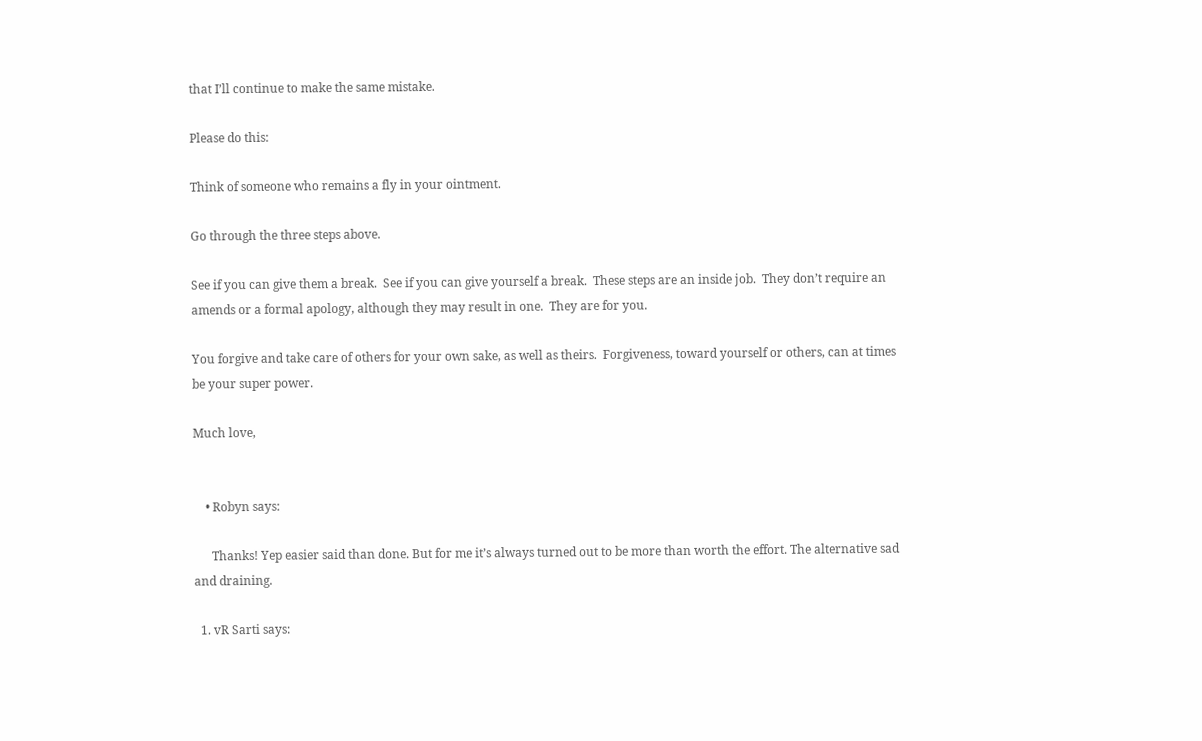that I’ll continue to make the same mistake.

Please do this:

Think of someone who remains a fly in your ointment.

Go through the three steps above.

See if you can give them a break.  See if you can give yourself a break.  These steps are an inside job.  They don’t require an amends or a formal apology, although they may result in one.  They are for you.

You forgive and take care of others for your own sake, as well as theirs.  Forgiveness, toward yourself or others, can at times be your super power.

Much love,


    • Robyn says:

      Thanks! Yep easier said than done. But for me it’s always turned out to be more than worth the effort. The alternative sad and draining.

  1. vR Sarti says: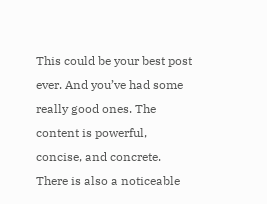This could be your best post ever. And you’ve had some really good ones. The content is powerful, concise, and concrete. There is also a noticeable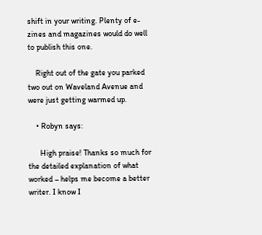shift in your writing. Plenty of e-zines and magazines would do well to publish this one.

    Right out of the gate you parked two out on Waveland Avenue and were just getting warmed up.

    • Robyn says:

      High praise! Thanks so much for the detailed explanation of what worked – helps me become a better writer. I know I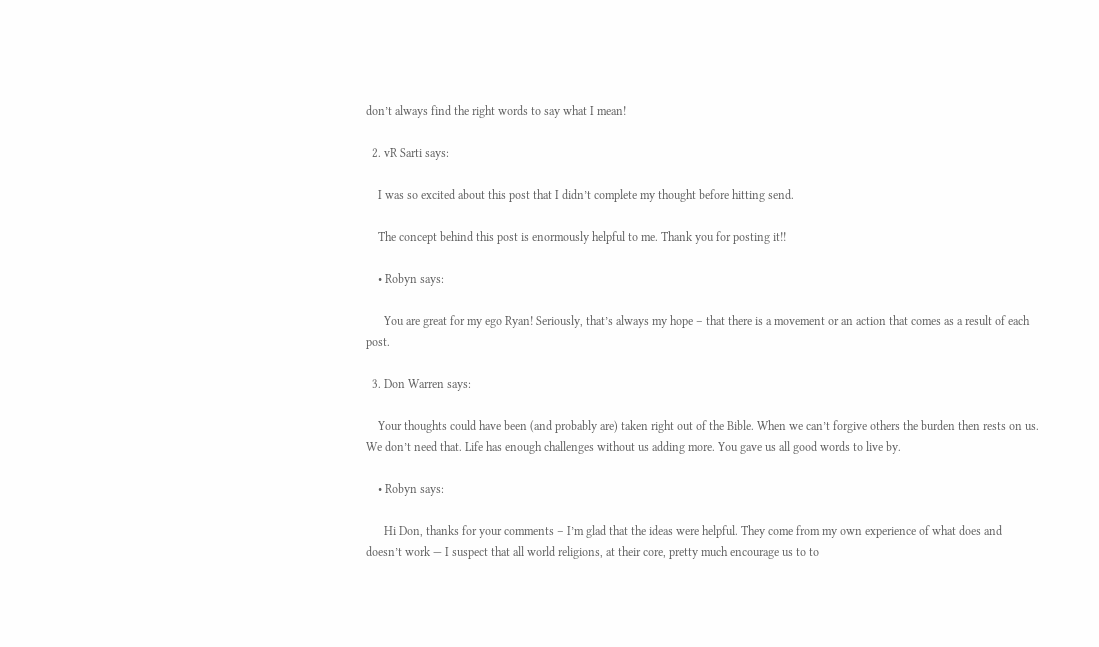don’t always find the right words to say what I mean!

  2. vR Sarti says:

    I was so excited about this post that I didn’t complete my thought before hitting send.

    The concept behind this post is enormously helpful to me. Thank you for posting it!!

    • Robyn says:

      You are great for my ego Ryan! Seriously, that’s always my hope – that there is a movement or an action that comes as a result of each post.

  3. Don Warren says:

    Your thoughts could have been (and probably are) taken right out of the Bible. When we can’t forgive others the burden then rests on us. We don’t need that. Life has enough challenges without us adding more. You gave us all good words to live by.

    • Robyn says:

      Hi Don, thanks for your comments – I’m glad that the ideas were helpful. They come from my own experience of what does and doesn’t work — I suspect that all world religions, at their core, pretty much encourage us to to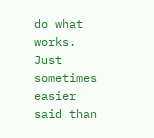do what works. Just sometimes easier said than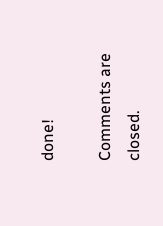done!

Comments are closed.